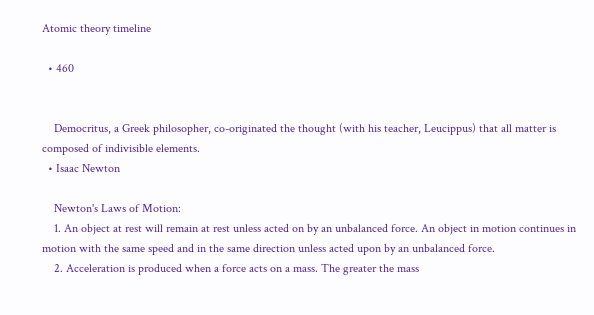Atomic theory timeline

  • 460


    Democritus, a Greek philosopher, co-originated the thought (with his teacher, Leucippus) that all matter is composed of indivisible elements.
  • Isaac Newton

    Newton's Laws of Motion:
    1. An object at rest will remain at rest unless acted on by an unbalanced force. An object in motion continues in motion with the same speed and in the same direction unless acted upon by an unbalanced force.
    2. Acceleration is produced when a force acts on a mass. The greater the mass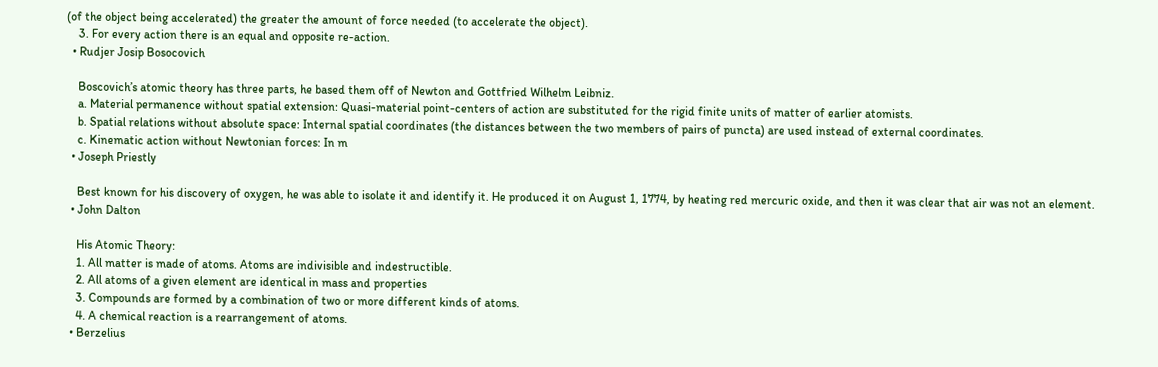(of the object being accelerated) the greater the amount of force needed (to accelerate the object).
    3. For every action there is an equal and opposite re-action.
  • Rudjer Josip Bosocovich

    Boscovich’s atomic theory has three parts, he based them off of Newton and Gottfried Wilhelm Leibniz.
    a. Material permanence without spatial extension: Quasi-material point-centers of action are substituted for the rigid finite units of matter of earlier atomists.
    b. Spatial relations without absolute space: Internal spatial coordinates (the distances between the two members of pairs of puncta) are used instead of external coordinates.
    c. Kinematic action without Newtonian forces: In m
  • Joseph Priestly

    Best known for his discovery of oxygen, he was able to isolate it and identify it. He produced it on August 1, 1774, by heating red mercuric oxide, and then it was clear that air was not an element.
  • John Dalton

    His Atomic Theory:
    1. All matter is made of atoms. Atoms are indivisible and indestructible.
    2. All atoms of a given element are identical in mass and properties
    3. Compounds are formed by a combination of two or more different kinds of atoms.
    4. A chemical reaction is a rearrangement of atoms.
  • Berzelius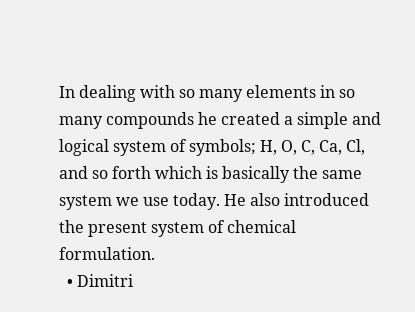In dealing with so many elements in so many compounds he created a simple and logical system of symbols; H, O, C, Ca, Cl, and so forth which is basically the same system we use today. He also introduced the present system of chemical formulation.
  • Dimitri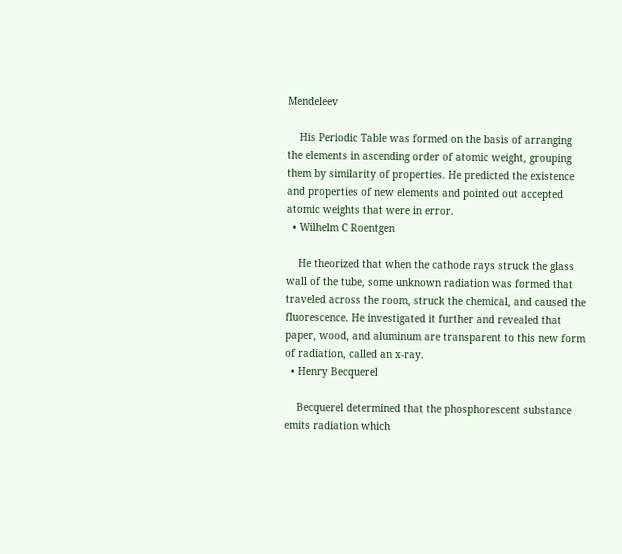Mendeleev

    His Periodic Table was formed on the basis of arranging the elements in ascending order of atomic weight, grouping them by similarity of properties. He predicted the existence and properties of new elements and pointed out accepted atomic weights that were in error.
  • Wilhelm C Roentgen

    He theorized that when the cathode rays struck the glass wall of the tube, some unknown radiation was formed that traveled across the room, struck the chemical, and caused the fluorescence. He investigated it further and revealed that paper, wood, and aluminum are transparent to this new form of radiation, called an x-ray.
  • Henry Becquerel

    Becquerel determined that the phosphorescent substance emits radiation which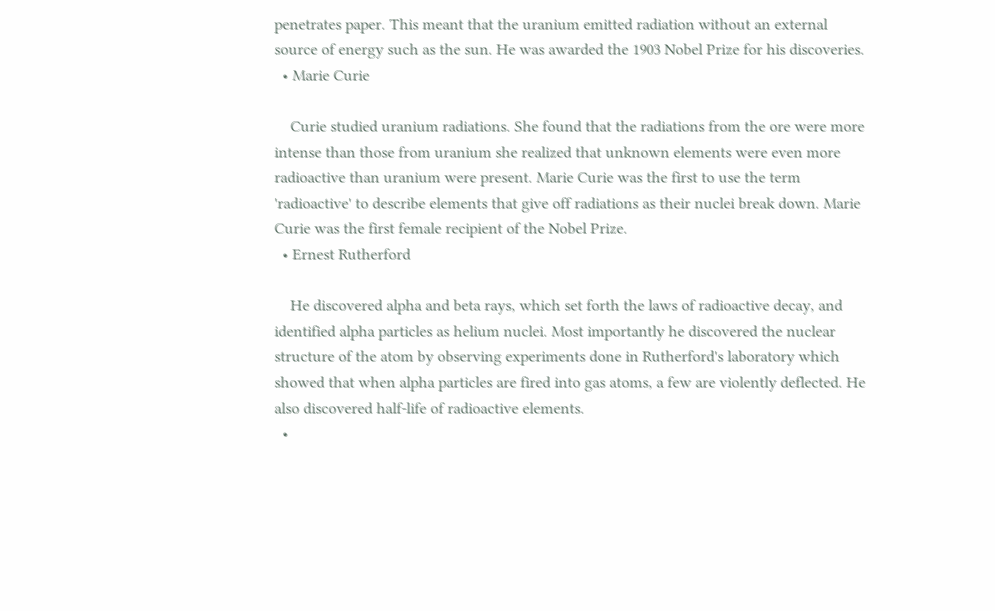penetrates paper. This meant that the uranium emitted radiation without an external source of energy such as the sun. He was awarded the 1903 Nobel Prize for his discoveries.
  • Marie Curie

    Curie studied uranium radiations. She found that the radiations from the ore were more intense than those from uranium she realized that unknown elements were even more radioactive than uranium were present. Marie Curie was the first to use the term 'radioactive' to describe elements that give off radiations as their nuclei break down. Marie Curie was the first female recipient of the Nobel Prize.
  • Ernest Rutherford

    He discovered alpha and beta rays, which set forth the laws of radioactive decay, and identified alpha particles as helium nuclei. Most importantly he discovered the nuclear structure of the atom by observing experiments done in Rutherford's laboratory which showed that when alpha particles are fired into gas atoms, a few are violently deflected. He also discovered half-life of radioactive elements.
  •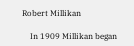Robert Millikan

    In 1909 Millikan began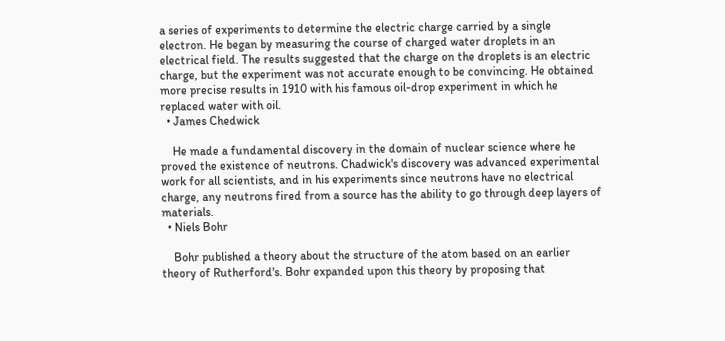a series of experiments to determine the electric charge carried by a single electron. He began by measuring the course of charged water droplets in an electrical field. The results suggested that the charge on the droplets is an electric charge, but the experiment was not accurate enough to be convincing. He obtained more precise results in 1910 with his famous oil-drop experiment in which he replaced water with oil.
  • James Chedwick

    He made a fundamental discovery in the domain of nuclear science where he proved the existence of neutrons. Chadwick's discovery was advanced experimental work for all scientists, and in his experiments since neutrons have no electrical charge, any neutrons fired from a source has the ability to go through deep layers of materials.
  • Niels Bohr

    Bohr published a theory about the structure of the atom based on an earlier theory of Rutherford's. Bohr expanded upon this theory by proposing that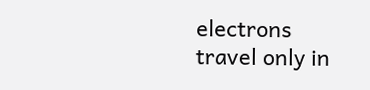electrons travel only in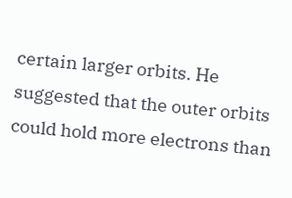certain larger orbits. He suggested that the outer orbits could hold more electrons than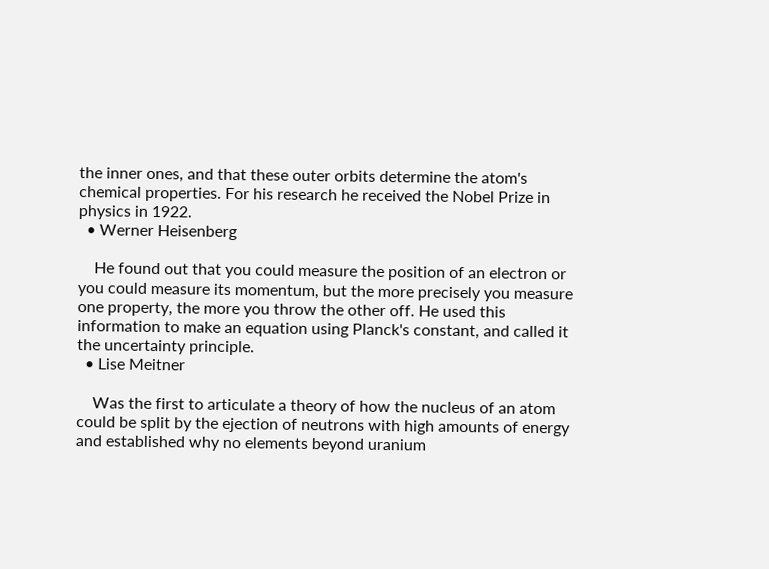the inner ones, and that these outer orbits determine the atom's chemical properties. For his research he received the Nobel Prize in physics in 1922.
  • Werner Heisenberg

    He found out that you could measure the position of an electron or you could measure its momentum, but the more precisely you measure one property, the more you throw the other off. He used this information to make an equation using Planck's constant, and called it the uncertainty principle.
  • Lise Meitner

    Was the first to articulate a theory of how the nucleus of an atom could be split by the ejection of neutrons with high amounts of energy and established why no elements beyond uranium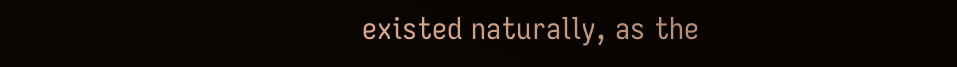existed naturally, as the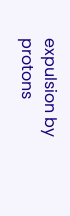expulsion by protons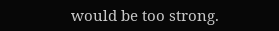would be too strong.